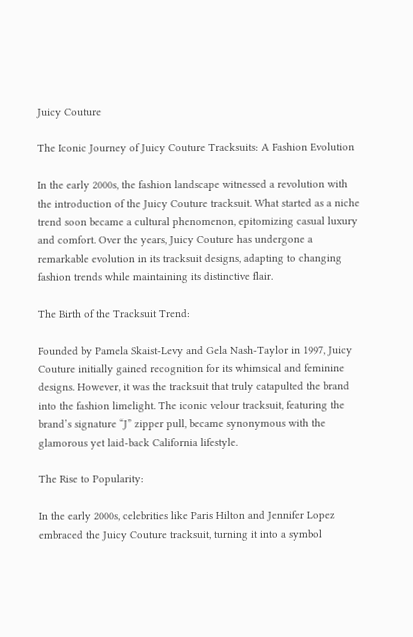Juicy Couture

The Iconic Journey of Juicy Couture Tracksuits: A Fashion Evolution

In the early 2000s, the fashion landscape witnessed a revolution with the introduction of the Juicy Couture tracksuit. What started as a niche trend soon became a cultural phenomenon, epitomizing casual luxury and comfort. Over the years, Juicy Couture has undergone a remarkable evolution in its tracksuit designs, adapting to changing fashion trends while maintaining its distinctive flair.

The Birth of the Tracksuit Trend:

Founded by Pamela Skaist-Levy and Gela Nash-Taylor in 1997, Juicy Couture initially gained recognition for its whimsical and feminine designs. However, it was the tracksuit that truly catapulted the brand into the fashion limelight. The iconic velour tracksuit, featuring the brand’s signature “J” zipper pull, became synonymous with the glamorous yet laid-back California lifestyle.

The Rise to Popularity:

In the early 2000s, celebrities like Paris Hilton and Jennifer Lopez embraced the Juicy Couture tracksuit, turning it into a symbol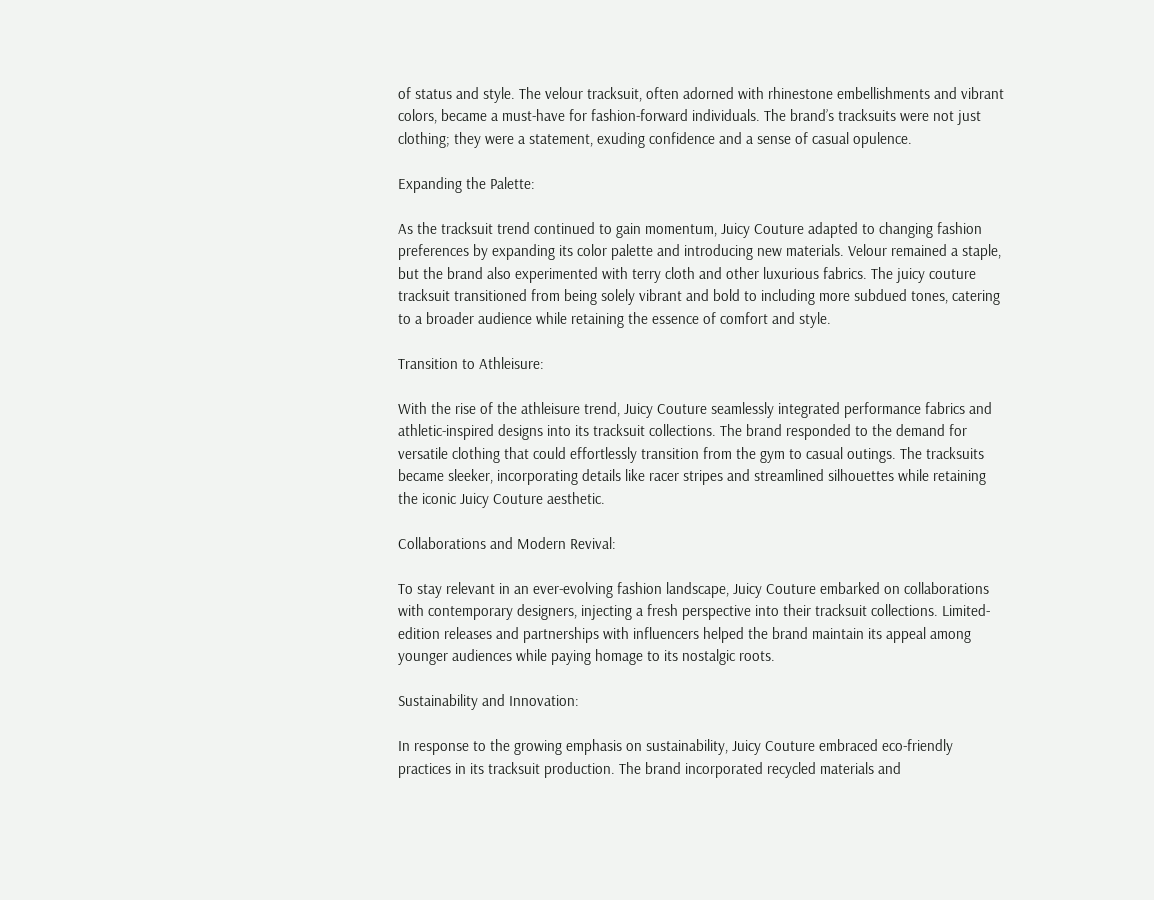of status and style. The velour tracksuit, often adorned with rhinestone embellishments and vibrant colors, became a must-have for fashion-forward individuals. The brand’s tracksuits were not just clothing; they were a statement, exuding confidence and a sense of casual opulence.

Expanding the Palette:

As the tracksuit trend continued to gain momentum, Juicy Couture adapted to changing fashion preferences by expanding its color palette and introducing new materials. Velour remained a staple, but the brand also experimented with terry cloth and other luxurious fabrics. The juicy couture tracksuit transitioned from being solely vibrant and bold to including more subdued tones, catering to a broader audience while retaining the essence of comfort and style.

Transition to Athleisure:

With the rise of the athleisure trend, Juicy Couture seamlessly integrated performance fabrics and athletic-inspired designs into its tracksuit collections. The brand responded to the demand for versatile clothing that could effortlessly transition from the gym to casual outings. The tracksuits became sleeker, incorporating details like racer stripes and streamlined silhouettes while retaining the iconic Juicy Couture aesthetic.

Collaborations and Modern Revival:

To stay relevant in an ever-evolving fashion landscape, Juicy Couture embarked on collaborations with contemporary designers, injecting a fresh perspective into their tracksuit collections. Limited-edition releases and partnerships with influencers helped the brand maintain its appeal among younger audiences while paying homage to its nostalgic roots.

Sustainability and Innovation:

In response to the growing emphasis on sustainability, Juicy Couture embraced eco-friendly practices in its tracksuit production. The brand incorporated recycled materials and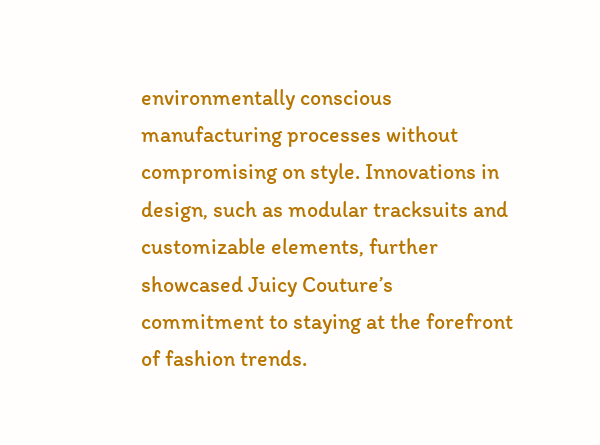environmentally conscious manufacturing processes without compromising on style. Innovations in design, such as modular tracksuits and customizable elements, further showcased Juicy Couture’s commitment to staying at the forefront of fashion trends.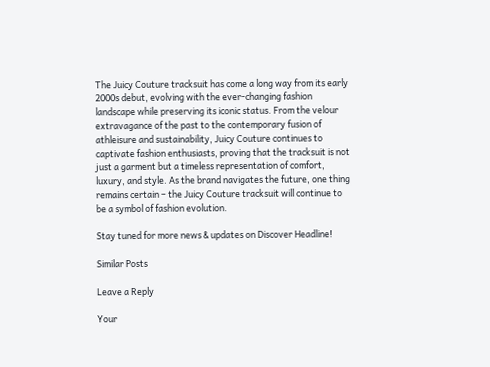The Juicy Couture tracksuit has come a long way from its early 2000s debut, evolving with the ever-changing fashion landscape while preserving its iconic status. From the velour extravagance of the past to the contemporary fusion of athleisure and sustainability, Juicy Couture continues to captivate fashion enthusiasts, proving that the tracksuit is not just a garment but a timeless representation of comfort, luxury, and style. As the brand navigates the future, one thing remains certain – the Juicy Couture tracksuit will continue to be a symbol of fashion evolution.

Stay tuned for more news & updates on Discover Headline!

Similar Posts

Leave a Reply

Your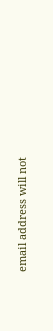email address will not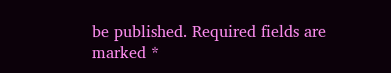be published. Required fields are marked *